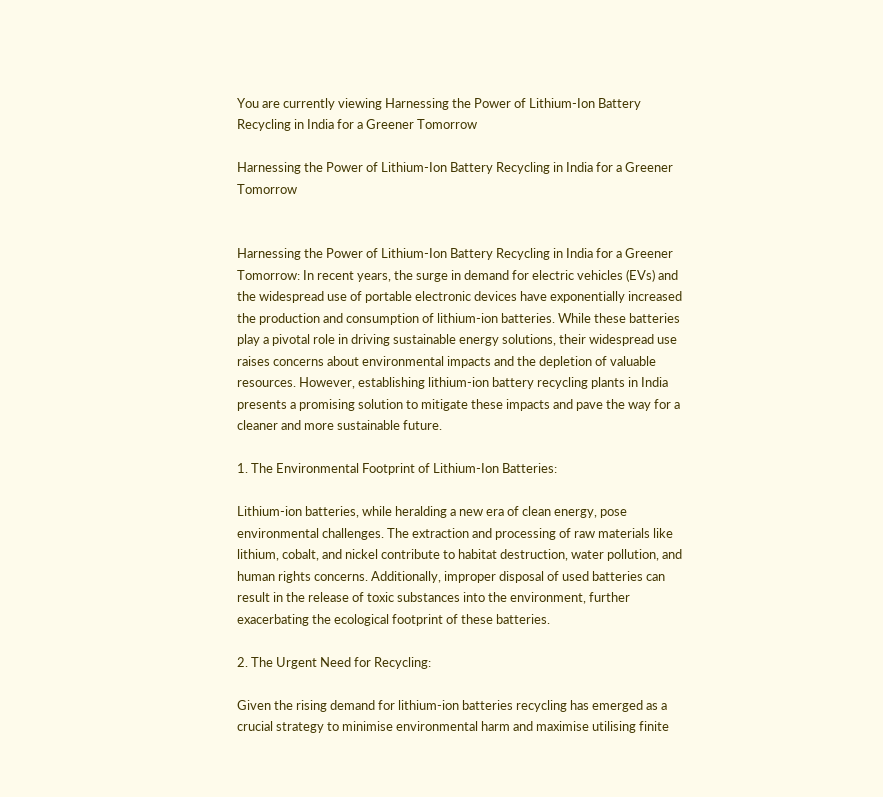You are currently viewing Harnessing the Power of Lithium-Ion Battery Recycling in India for a Greener Tomorrow

Harnessing the Power of Lithium-Ion Battery Recycling in India for a Greener Tomorrow


Harnessing the Power of Lithium-Ion Battery Recycling in India for a Greener Tomorrow: In recent years, the surge in demand for electric vehicles (EVs) and the widespread use of portable electronic devices have exponentially increased the production and consumption of lithium-ion batteries. While these batteries play a pivotal role in driving sustainable energy solutions, their widespread use raises concerns about environmental impacts and the depletion of valuable resources. However, establishing lithium-ion battery recycling plants in India presents a promising solution to mitigate these impacts and pave the way for a cleaner and more sustainable future.

1. The Environmental Footprint of Lithium-Ion Batteries:

Lithium-ion batteries, while heralding a new era of clean energy, pose environmental challenges. The extraction and processing of raw materials like lithium, cobalt, and nickel contribute to habitat destruction, water pollution, and human rights concerns. Additionally, improper disposal of used batteries can result in the release of toxic substances into the environment, further exacerbating the ecological footprint of these batteries.

2. The Urgent Need for Recycling:

Given the rising demand for lithium-ion batteries recycling has emerged as a crucial strategy to minimise environmental harm and maximise utilising finite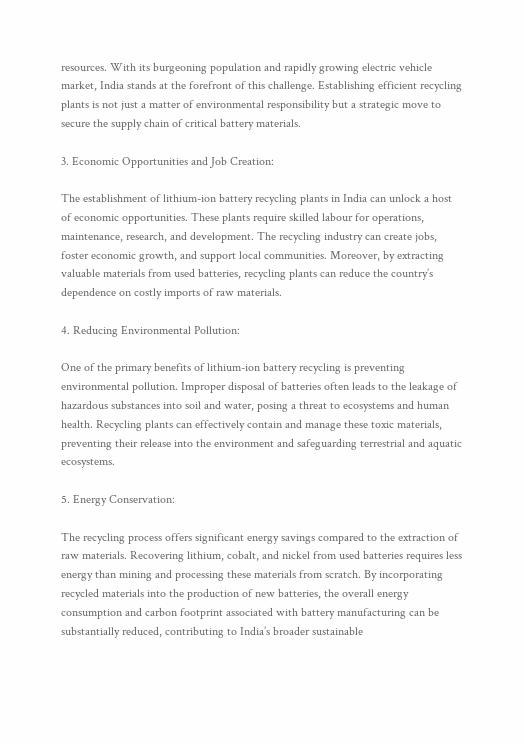resources. With its burgeoning population and rapidly growing electric vehicle market, India stands at the forefront of this challenge. Establishing efficient recycling plants is not just a matter of environmental responsibility but a strategic move to secure the supply chain of critical battery materials.

3. Economic Opportunities and Job Creation:

The establishment of lithium-ion battery recycling plants in India can unlock a host of economic opportunities. These plants require skilled labour for operations, maintenance, research, and development. The recycling industry can create jobs, foster economic growth, and support local communities. Moreover, by extracting valuable materials from used batteries, recycling plants can reduce the country’s dependence on costly imports of raw materials.

4. Reducing Environmental Pollution:

One of the primary benefits of lithium-ion battery recycling is preventing environmental pollution. Improper disposal of batteries often leads to the leakage of hazardous substances into soil and water, posing a threat to ecosystems and human health. Recycling plants can effectively contain and manage these toxic materials, preventing their release into the environment and safeguarding terrestrial and aquatic ecosystems.

5. Energy Conservation:

The recycling process offers significant energy savings compared to the extraction of raw materials. Recovering lithium, cobalt, and nickel from used batteries requires less energy than mining and processing these materials from scratch. By incorporating recycled materials into the production of new batteries, the overall energy consumption and carbon footprint associated with battery manufacturing can be substantially reduced, contributing to India’s broader sustainable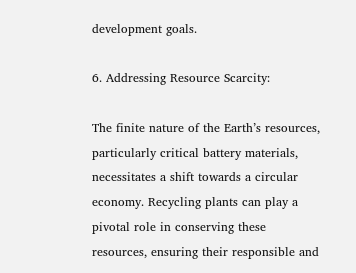development goals.

6. Addressing Resource Scarcity:

The finite nature of the Earth’s resources, particularly critical battery materials, necessitates a shift towards a circular economy. Recycling plants can play a pivotal role in conserving these resources, ensuring their responsible and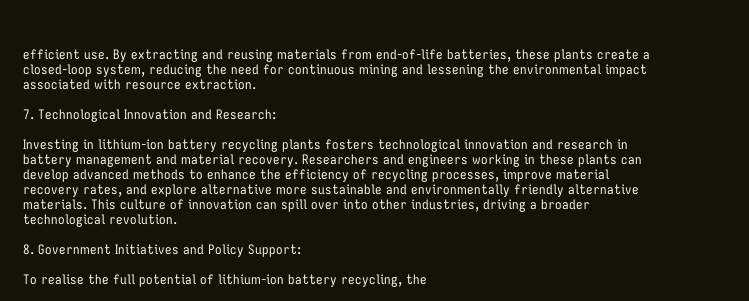efficient use. By extracting and reusing materials from end-of-life batteries, these plants create a closed-loop system, reducing the need for continuous mining and lessening the environmental impact associated with resource extraction.

7. Technological Innovation and Research:

Investing in lithium-ion battery recycling plants fosters technological innovation and research in battery management and material recovery. Researchers and engineers working in these plants can develop advanced methods to enhance the efficiency of recycling processes, improve material recovery rates, and explore alternative more sustainable and environmentally friendly alternative materials. This culture of innovation can spill over into other industries, driving a broader technological revolution.

8. Government Initiatives and Policy Support:

To realise the full potential of lithium-ion battery recycling, the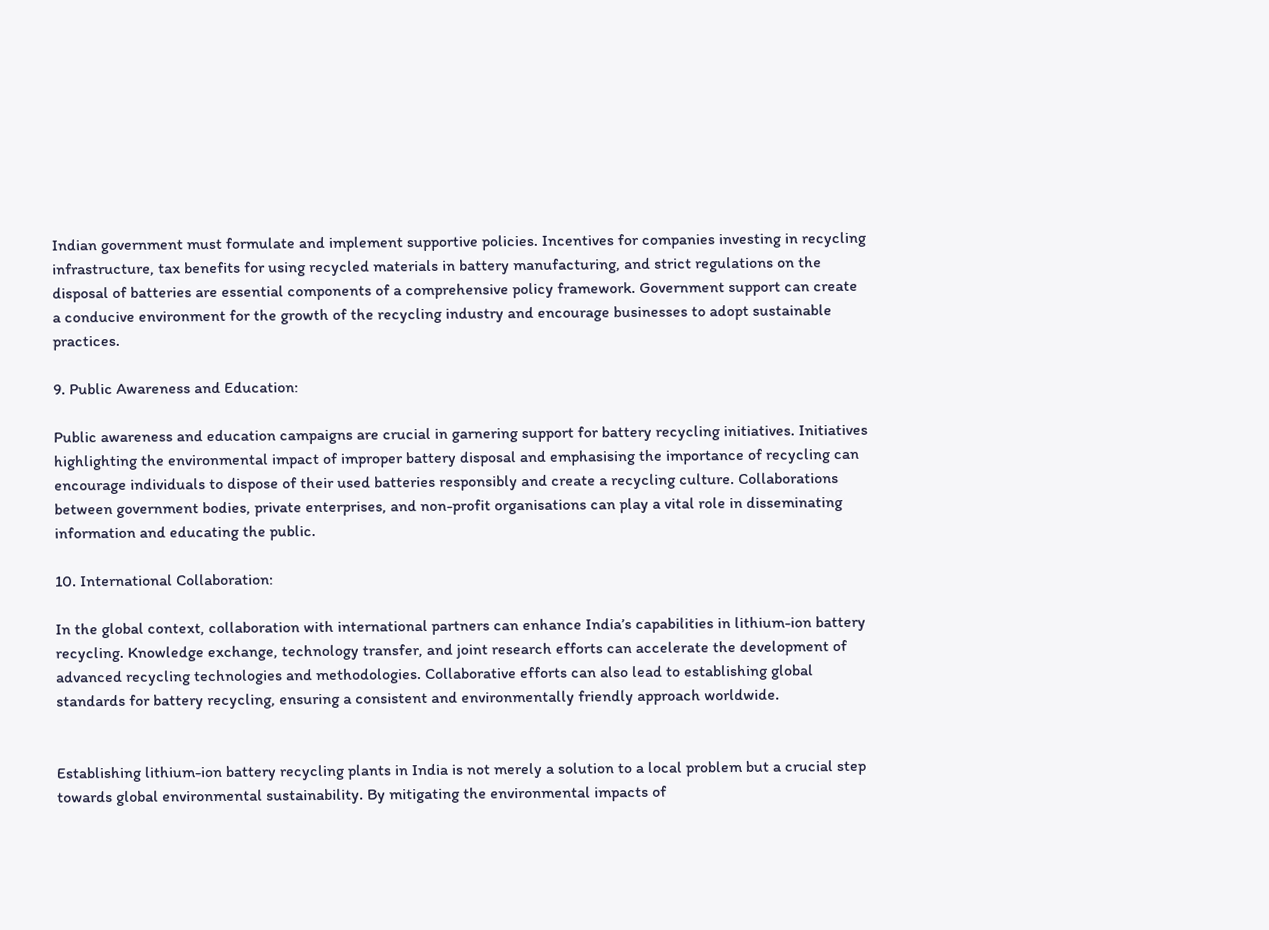Indian government must formulate and implement supportive policies. Incentives for companies investing in recycling infrastructure, tax benefits for using recycled materials in battery manufacturing, and strict regulations on the disposal of batteries are essential components of a comprehensive policy framework. Government support can create a conducive environment for the growth of the recycling industry and encourage businesses to adopt sustainable practices.

9. Public Awareness and Education:

Public awareness and education campaigns are crucial in garnering support for battery recycling initiatives. Initiatives highlighting the environmental impact of improper battery disposal and emphasising the importance of recycling can encourage individuals to dispose of their used batteries responsibly and create a recycling culture. Collaborations between government bodies, private enterprises, and non-profit organisations can play a vital role in disseminating information and educating the public.

10. International Collaboration:

In the global context, collaboration with international partners can enhance India’s capabilities in lithium-ion battery recycling. Knowledge exchange, technology transfer, and joint research efforts can accelerate the development of advanced recycling technologies and methodologies. Collaborative efforts can also lead to establishing global standards for battery recycling, ensuring a consistent and environmentally friendly approach worldwide.


Establishing lithium-ion battery recycling plants in India is not merely a solution to a local problem but a crucial step towards global environmental sustainability. By mitigating the environmental impacts of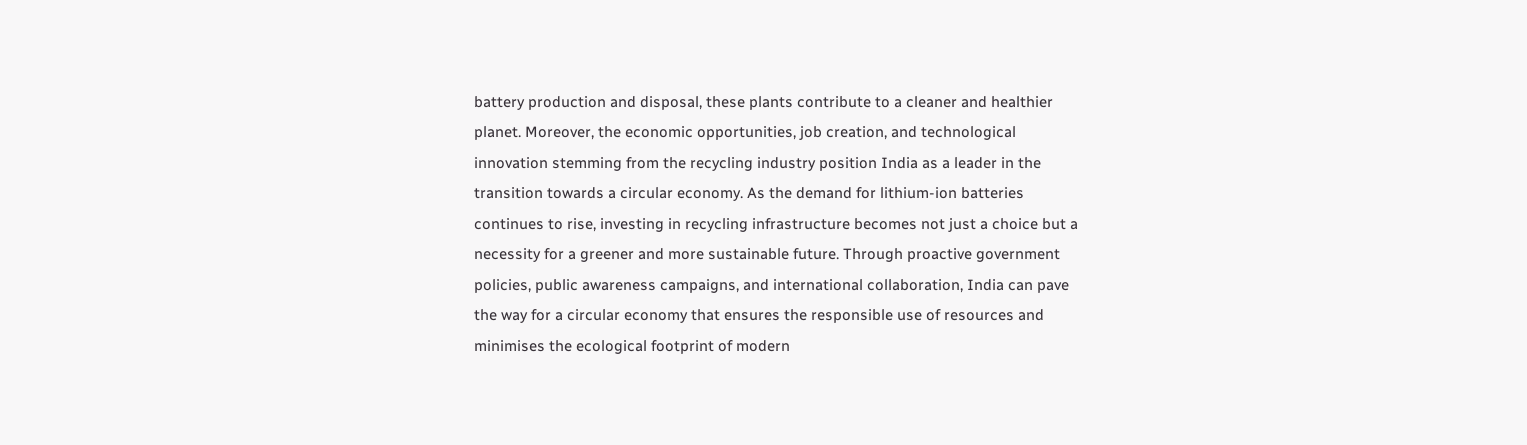battery production and disposal, these plants contribute to a cleaner and healthier planet. Moreover, the economic opportunities, job creation, and technological innovation stemming from the recycling industry position India as a leader in the transition towards a circular economy. As the demand for lithium-ion batteries continues to rise, investing in recycling infrastructure becomes not just a choice but a necessity for a greener and more sustainable future. Through proactive government policies, public awareness campaigns, and international collaboration, India can pave the way for a circular economy that ensures the responsible use of resources and minimises the ecological footprint of modern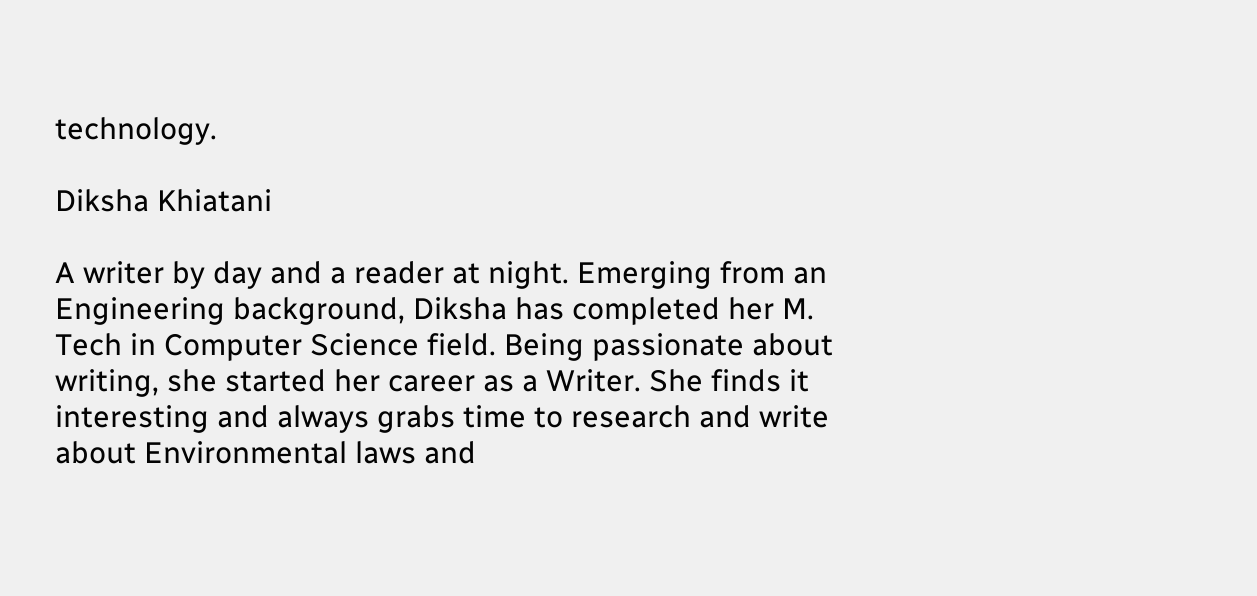technology.

Diksha Khiatani

A writer by day and a reader at night. Emerging from an Engineering background, Diksha has completed her M. Tech in Computer Science field. Being passionate about writing, she started her career as a Writer. She finds it interesting and always grabs time to research and write about Environmental laws and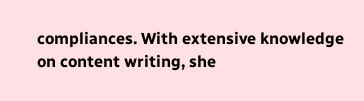compliances. With extensive knowledge on content writing, she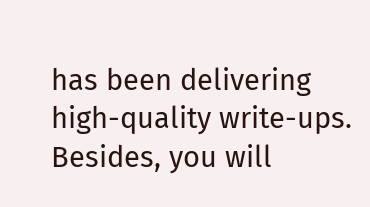has been delivering high-quality write-ups. Besides, you will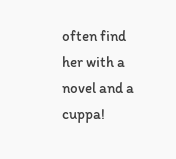often find her with a novel and a cuppa!